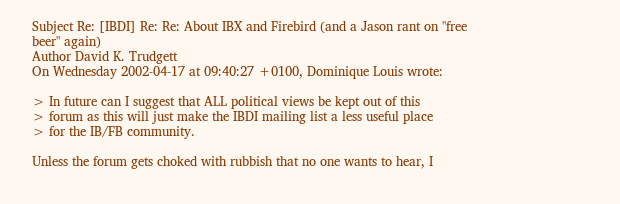Subject Re: [IBDI] Re: Re: About IBX and Firebird (and a Jason rant on "free beer" again)
Author David K. Trudgett
On Wednesday 2002-04-17 at 09:40:27 +0100, Dominique Louis wrote:

> In future can I suggest that ALL political views be kept out of this
> forum as this will just make the IBDI mailing list a less useful place
> for the IB/FB community.

Unless the forum gets choked with rubbish that no one wants to hear, I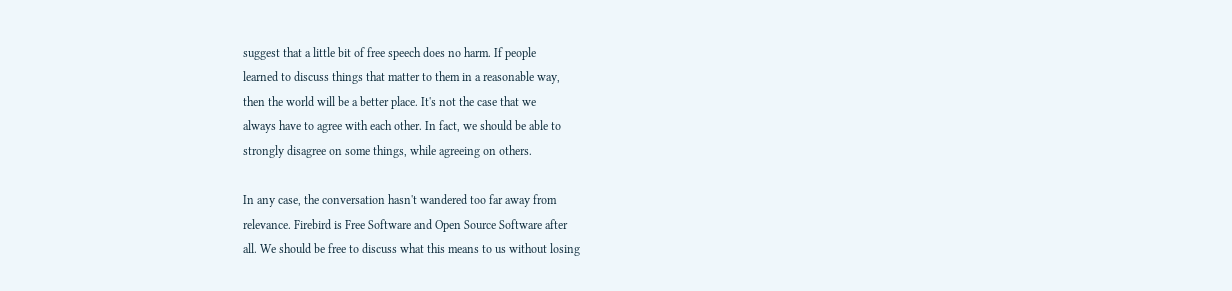suggest that a little bit of free speech does no harm. If people
learned to discuss things that matter to them in a reasonable way,
then the world will be a better place. It's not the case that we
always have to agree with each other. In fact, we should be able to
strongly disagree on some things, while agreeing on others.

In any case, the conversation hasn't wandered too far away from
relevance. Firebird is Free Software and Open Source Software after
all. We should be free to discuss what this means to us without losing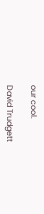our cool.

David Trudgett